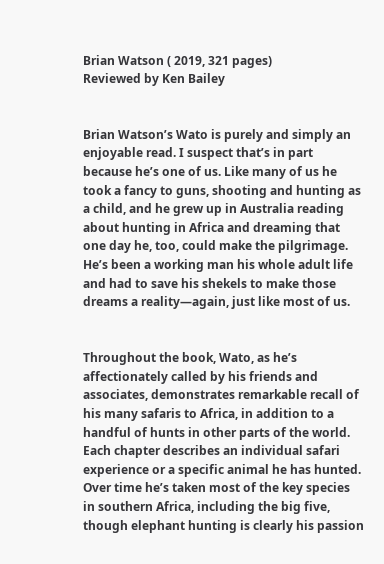Brian Watson ( 2019, 321 pages)
Reviewed by Ken Bailey


Brian Watson’s Wato is purely and simply an enjoyable read. I suspect that’s in part because he’s one of us. Like many of us he took a fancy to guns, shooting and hunting as a child, and he grew up in Australia reading about hunting in Africa and dreaming that one day he, too, could make the pilgrimage. He’s been a working man his whole adult life and had to save his shekels to make those dreams a reality—again, just like most of us.


Throughout the book, Wato, as he’s affectionately called by his friends and associates, demonstrates remarkable recall of his many safaris to Africa, in addition to a handful of hunts in other parts of the world. Each chapter describes an individual safari experience or a specific animal he has hunted. Over time he’s taken most of the key species in southern Africa, including the big five, though elephant hunting is clearly his passion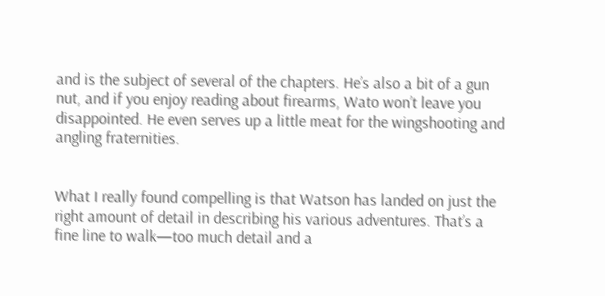and is the subject of several of the chapters. He’s also a bit of a gun nut, and if you enjoy reading about firearms, Wato won’t leave you disappointed. He even serves up a little meat for the wingshooting and angling fraternities.


What I really found compelling is that Watson has landed on just the right amount of detail in describing his various adventures. That’s a fine line to walk—too much detail and a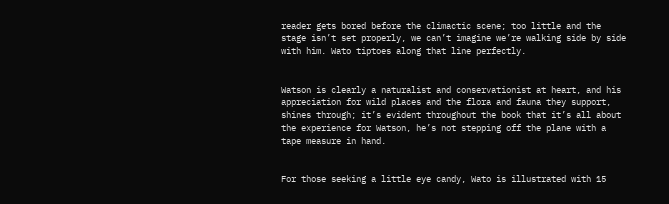reader gets bored before the climactic scene; too little and the stage isn’t set properly, we can’t imagine we’re walking side by side with him. Wato tiptoes along that line perfectly.


Watson is clearly a naturalist and conservationist at heart, and his appreciation for wild places and the flora and fauna they support, shines through; it’s evident throughout the book that it’s all about the experience for Watson, he’s not stepping off the plane with a tape measure in hand.


For those seeking a little eye candy, Wato is illustrated with 15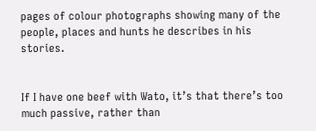pages of colour photographs showing many of the people, places and hunts he describes in his stories.


If I have one beef with Wato, it’s that there’s too much passive, rather than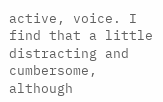active, voice. I find that a little distracting and cumbersome, although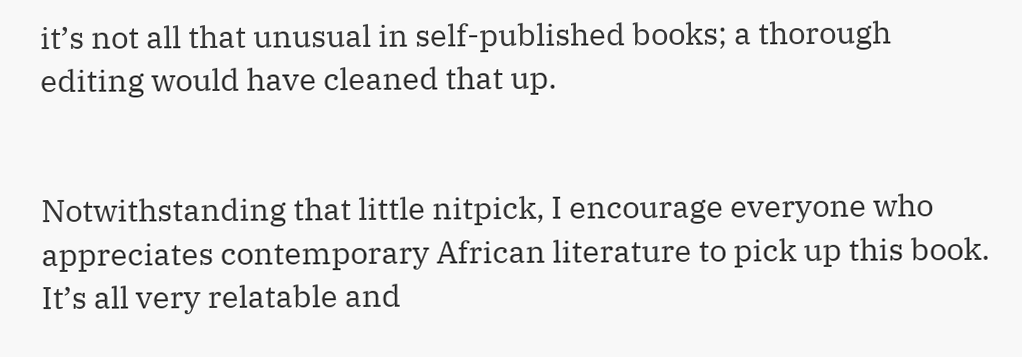it’s not all that unusual in self-published books; a thorough editing would have cleaned that up.


Notwithstanding that little nitpick, I encourage everyone who appreciates contemporary African literature to pick up this book. It’s all very relatable and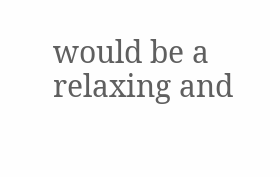would be a relaxing and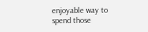enjoyable way to spend those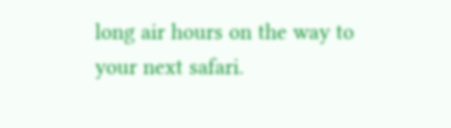long air hours on the way to your next safari.